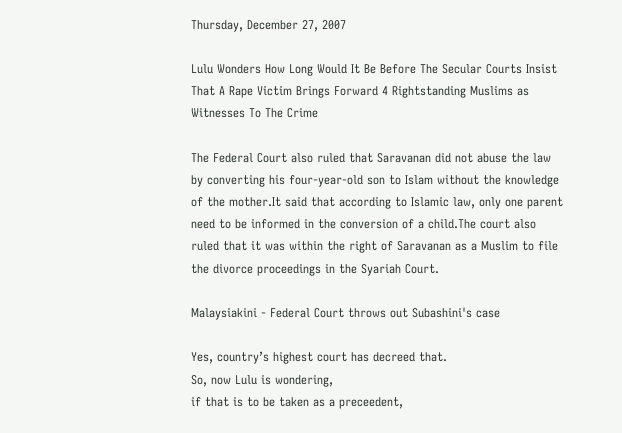Thursday, December 27, 2007

Lulu Wonders How Long Would It Be Before The Secular Courts Insist That A Rape Victim Brings Forward 4 Rightstanding Muslims as Witnesses To The Crime

The Federal Court also ruled that Saravanan did not abuse the law by converting his four-year-old son to Islam without the knowledge of the mother.It said that according to Islamic law, only one parent need to be informed in the conversion of a child.The court also ruled that it was within the right of Saravanan as a Muslim to file the divorce proceedings in the Syariah Court.

Malaysiakini - Federal Court throws out Subashini's case

Yes, country’s highest court has decreed that.
So, now Lulu is wondering,
if that is to be taken as a preceedent,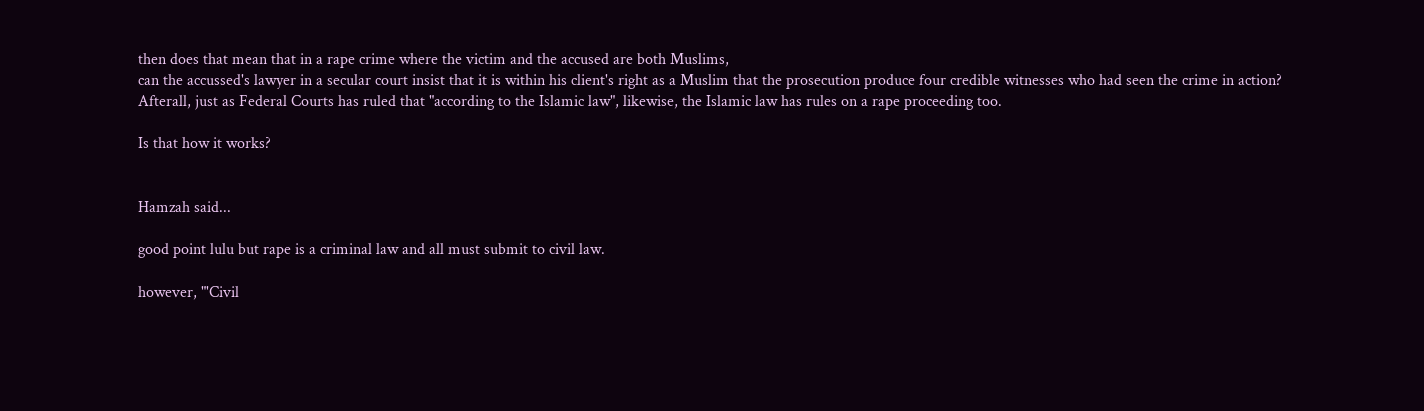then does that mean that in a rape crime where the victim and the accused are both Muslims,
can the accussed's lawyer in a secular court insist that it is within his client's right as a Muslim that the prosecution produce four credible witnesses who had seen the crime in action?
Afterall, just as Federal Courts has ruled that "according to the Islamic law", likewise, the Islamic law has rules on a rape proceeding too.

Is that how it works?


Hamzah said...

good point lulu but rape is a criminal law and all must submit to civil law.

however, "'Civil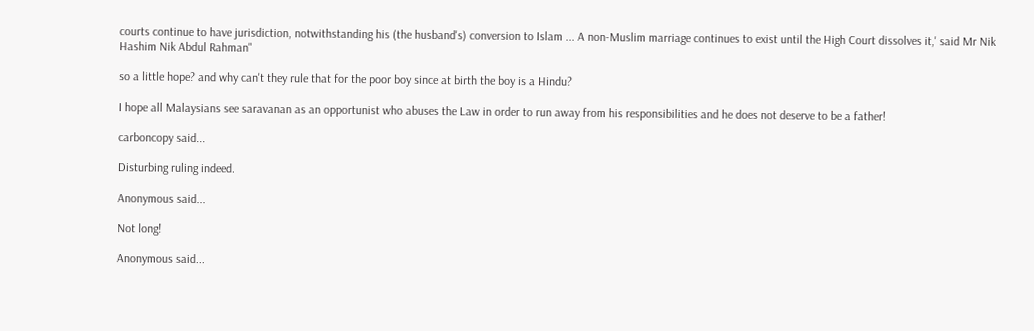courts continue to have jurisdiction, notwithstanding his (the husband's) conversion to Islam ... A non-Muslim marriage continues to exist until the High Court dissolves it,' said Mr Nik Hashim Nik Abdul Rahman"

so a little hope? and why can't they rule that for the poor boy since at birth the boy is a Hindu?

I hope all Malaysians see saravanan as an opportunist who abuses the Law in order to run away from his responsibilities and he does not deserve to be a father!

carboncopy said...

Disturbing ruling indeed.

Anonymous said...

Not long!

Anonymous said...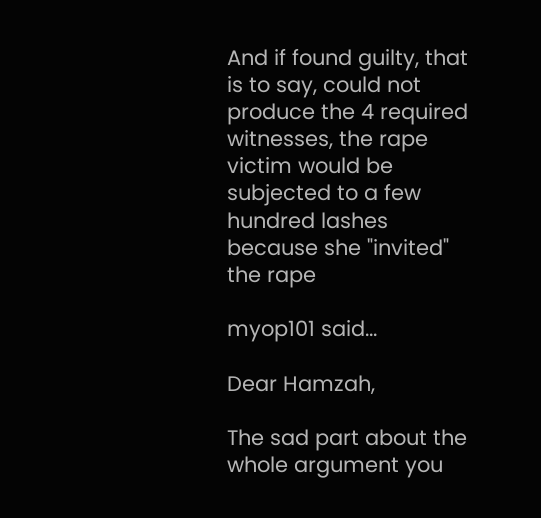And if found guilty, that is to say, could not produce the 4 required witnesses, the rape victim would be subjected to a few hundred lashes because she "invited" the rape

myop101 said...

Dear Hamzah,

The sad part about the whole argument you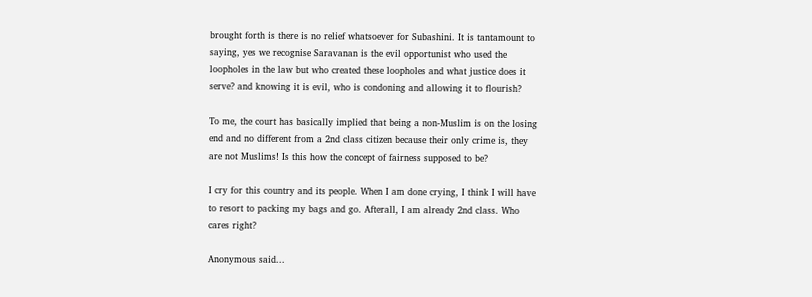brought forth is there is no relief whatsoever for Subashini. It is tantamount to saying, yes we recognise Saravanan is the evil opportunist who used the loopholes in the law but who created these loopholes and what justice does it serve? and knowing it is evil, who is condoning and allowing it to flourish?

To me, the court has basically implied that being a non-Muslim is on the losing end and no different from a 2nd class citizen because their only crime is, they are not Muslims! Is this how the concept of fairness supposed to be?

I cry for this country and its people. When I am done crying, I think I will have to resort to packing my bags and go. Afterall, I am already 2nd class. Who cares right?

Anonymous said...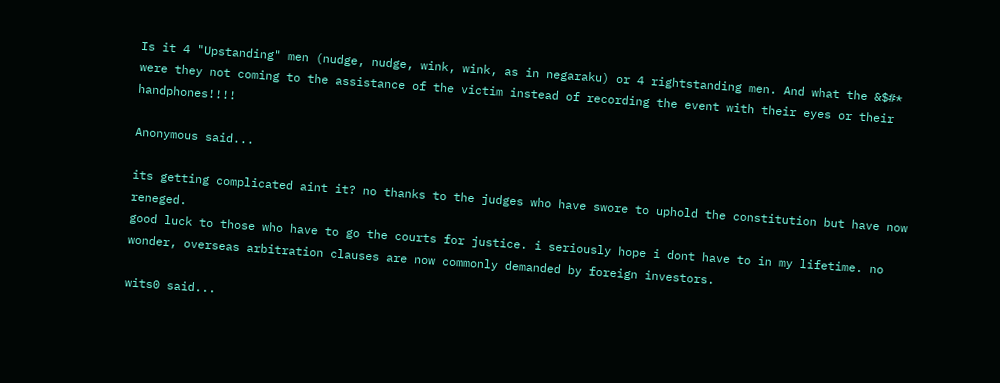Is it 4 "Upstanding" men (nudge, nudge, wink, wink, as in negaraku) or 4 rightstanding men. And what the &$#* were they not coming to the assistance of the victim instead of recording the event with their eyes or their handphones!!!!

Anonymous said...

its getting complicated aint it? no thanks to the judges who have swore to uphold the constitution but have now reneged.
good luck to those who have to go the courts for justice. i seriously hope i dont have to in my lifetime. no wonder, overseas arbitration clauses are now commonly demanded by foreign investors.

wits0 said...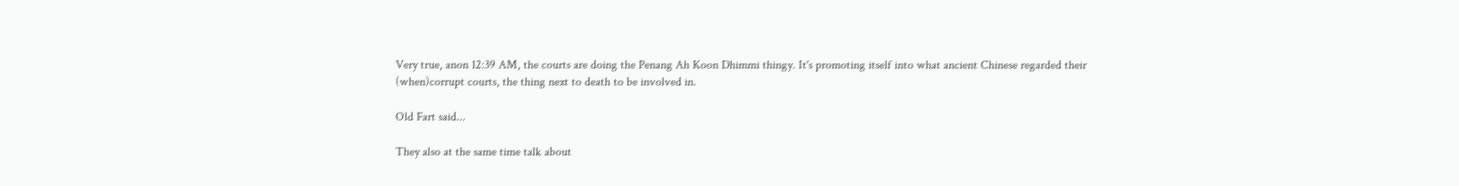Very true, anon 12:39 AM, the courts are doing the Penang Ah Koon Dhimmi thingy. It's promoting itself into what ancient Chinese regarded their (when)corrupt courts, the thing next to death to be involved in.

Old Fart said...

They also at the same time talk about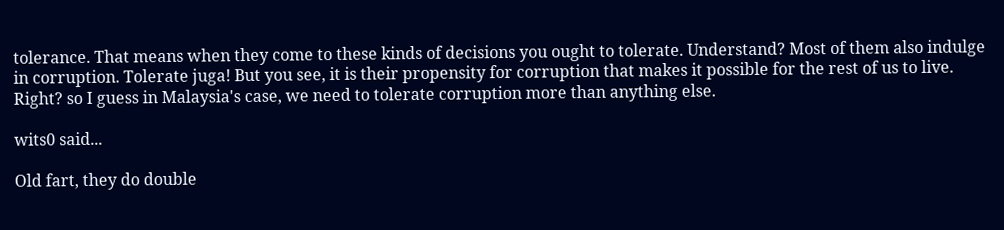tolerance. That means when they come to these kinds of decisions you ought to tolerate. Understand? Most of them also indulge in corruption. Tolerate juga! But you see, it is their propensity for corruption that makes it possible for the rest of us to live. Right? so I guess in Malaysia's case, we need to tolerate corruption more than anything else.

wits0 said...

Old fart, they do double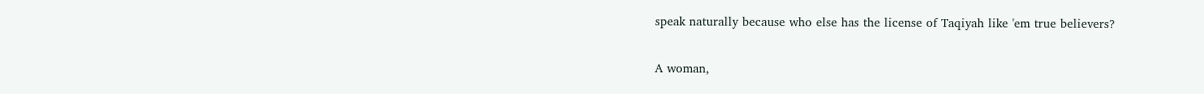speak naturally because who else has the license of Taqiyah like 'em true believers?

A woman,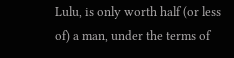Lulu, is only worth half (or less of) a man, under the terms of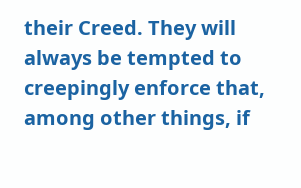their Creed. They will always be tempted to creepingly enforce that, among other things, if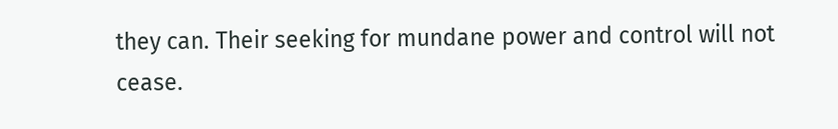they can. Their seeking for mundane power and control will not cease.